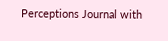Perceptions Journal with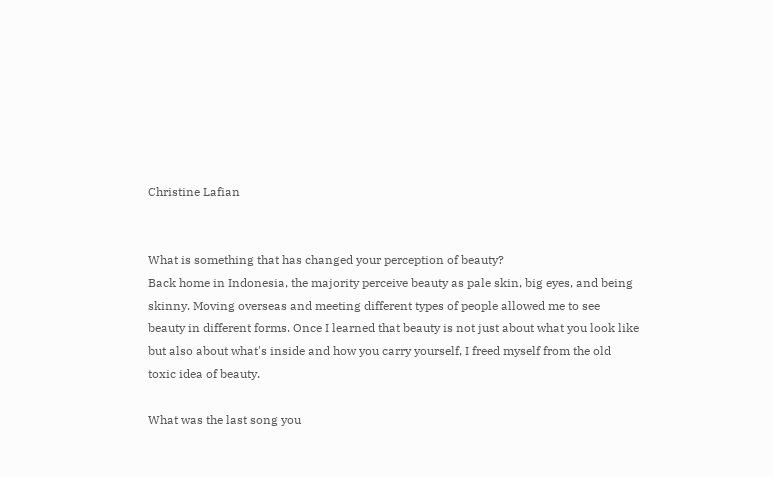Christine Lafian


What is something that has changed your perception of beauty?
Back home in Indonesia, the majority perceive beauty as pale skin, big eyes, and being skinny. Moving overseas and meeting different types of people allowed me to see beauty in different forms. Once I learned that beauty is not just about what you look like but also about what's inside and how you carry yourself, I freed myself from the old toxic idea of beauty.

What was the last song you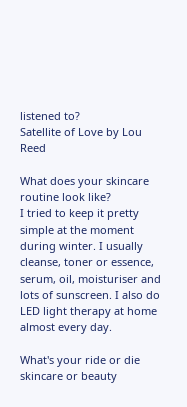listened to?
Satellite of Love by Lou Reed

What does your skincare routine look like?
I tried to keep it pretty simple at the moment during winter. I usually cleanse, toner or essence, serum, oil, moisturiser and lots of sunscreen. I also do LED light therapy at home almost every day.

What's your ride or die skincare or beauty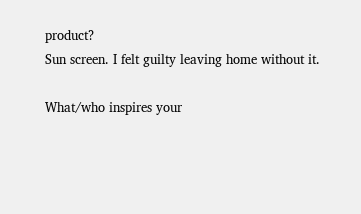product?
Sun screen. I felt guilty leaving home without it.

What/who inspires your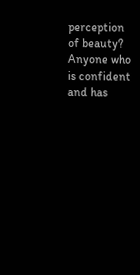perception of beauty?
Anyone who is confident and has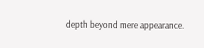depth beyond mere appearance.